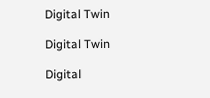Digital Twin

Digital Twin

Digital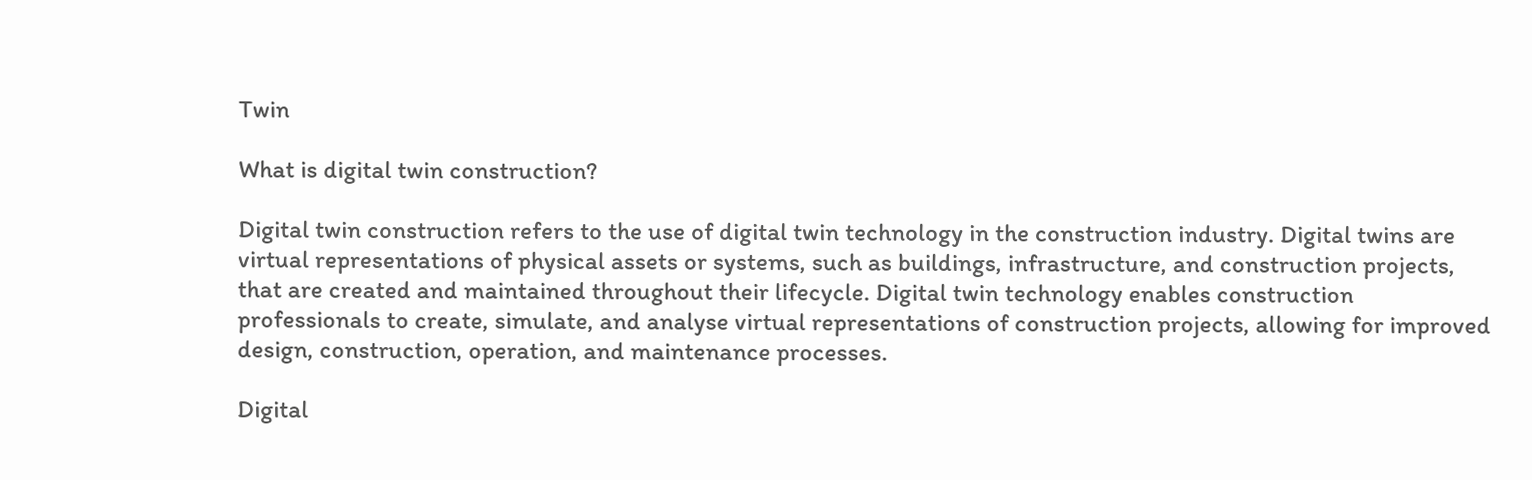Twin

What is digital twin construction?

Digital twin construction refers to the use of digital twin technology in the construction industry. Digital twins are virtual representations of physical assets or systems, such as buildings, infrastructure, and construction projects, that are created and maintained throughout their lifecycle. Digital twin technology enables construction professionals to create, simulate, and analyse virtual representations of construction projects, allowing for improved design, construction, operation, and maintenance processes.

Digital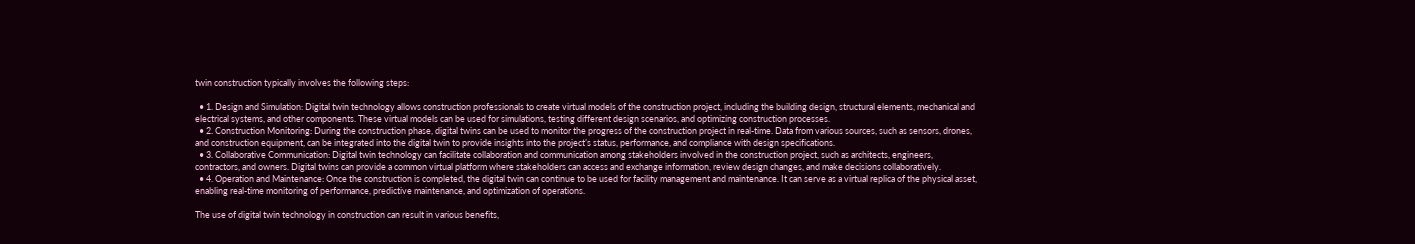twin construction typically involves the following steps:

  • 1. Design and Simulation: Digital twin technology allows construction professionals to create virtual models of the construction project, including the building design, structural elements, mechanical and electrical systems, and other components. These virtual models can be used for simulations, testing different design scenarios, and optimizing construction processes.
  • 2. Construction Monitoring: During the construction phase, digital twins can be used to monitor the progress of the construction project in real-time. Data from various sources, such as sensors, drones, and construction equipment, can be integrated into the digital twin to provide insights into the project’s status, performance, and compliance with design specifications.
  • 3. Collaborative Communication: Digital twin technology can facilitate collaboration and communication among stakeholders involved in the construction project, such as architects, engineers, contractors, and owners. Digital twins can provide a common virtual platform where stakeholders can access and exchange information, review design changes, and make decisions collaboratively.
  • 4. Operation and Maintenance: Once the construction is completed, the digital twin can continue to be used for facility management and maintenance. It can serve as a virtual replica of the physical asset, enabling real-time monitoring of performance, predictive maintenance, and optimization of operations.

The use of digital twin technology in construction can result in various benefits,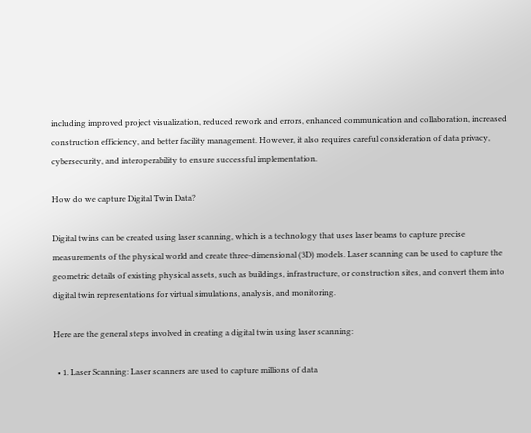including improved project visualization, reduced rework and errors, enhanced communication and collaboration, increased construction efficiency, and better facility management. However, it also requires careful consideration of data privacy, cybersecurity, and interoperability to ensure successful implementation.

How do we capture Digital Twin Data?

Digital twins can be created using laser scanning, which is a technology that uses laser beams to capture precise measurements of the physical world and create three-dimensional (3D) models. Laser scanning can be used to capture the geometric details of existing physical assets, such as buildings, infrastructure, or construction sites, and convert them into digital twin representations for virtual simulations, analysis, and monitoring.

Here are the general steps involved in creating a digital twin using laser scanning:

  • 1. Laser Scanning: Laser scanners are used to capture millions of data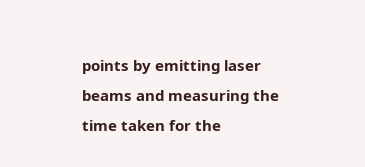points by emitting laser beams and measuring the time taken for the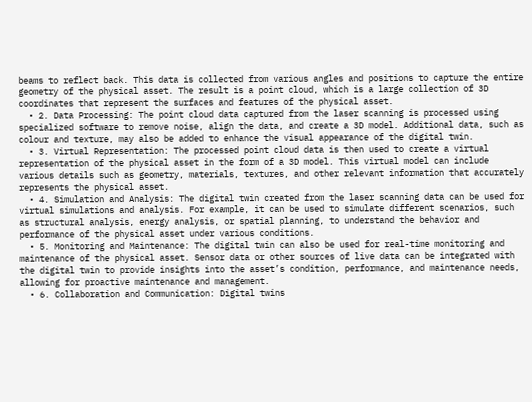beams to reflect back. This data is collected from various angles and positions to capture the entire geometry of the physical asset. The result is a point cloud, which is a large collection of 3D coordinates that represent the surfaces and features of the physical asset.
  • 2. Data Processing: The point cloud data captured from the laser scanning is processed using specialized software to remove noise, align the data, and create a 3D model. Additional data, such as colour and texture, may also be added to enhance the visual appearance of the digital twin.
  • 3. Virtual Representation: The processed point cloud data is then used to create a virtual representation of the physical asset in the form of a 3D model. This virtual model can include various details such as geometry, materials, textures, and other relevant information that accurately represents the physical asset.
  • 4. Simulation and Analysis: The digital twin created from the laser scanning data can be used for virtual simulations and analysis. For example, it can be used to simulate different scenarios, such as structural analysis, energy analysis, or spatial planning, to understand the behavior and performance of the physical asset under various conditions.
  • 5. Monitoring and Maintenance: The digital twin can also be used for real-time monitoring and maintenance of the physical asset. Sensor data or other sources of live data can be integrated with the digital twin to provide insights into the asset’s condition, performance, and maintenance needs, allowing for proactive maintenance and management.
  • 6. Collaboration and Communication: Digital twins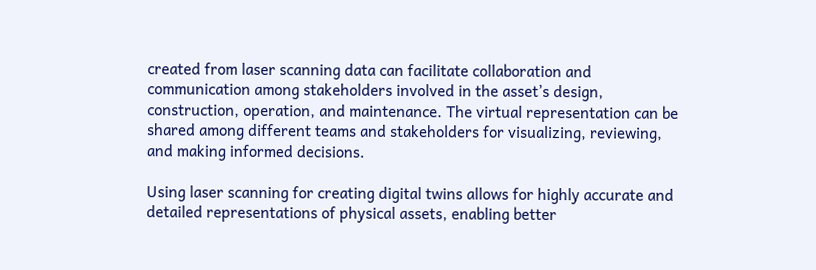created from laser scanning data can facilitate collaboration and communication among stakeholders involved in the asset’s design, construction, operation, and maintenance. The virtual representation can be shared among different teams and stakeholders for visualizing, reviewing, and making informed decisions.

Using laser scanning for creating digital twins allows for highly accurate and detailed representations of physical assets, enabling better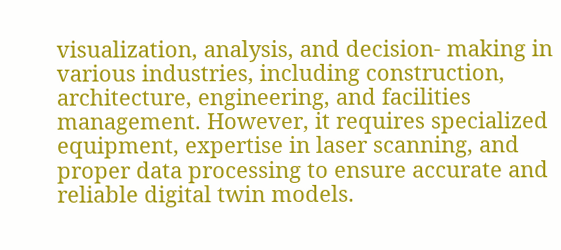visualization, analysis, and decision- making in various industries, including construction, architecture, engineering, and facilities management. However, it requires specialized equipment, expertise in laser scanning, and proper data processing to ensure accurate and reliable digital twin models.